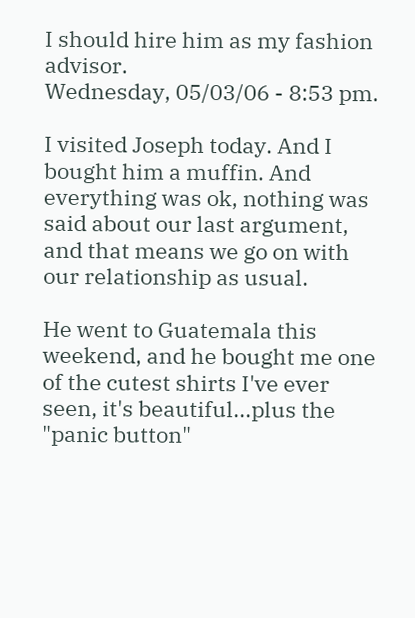I should hire him as my fashion advisor.
Wednesday, 05/03/06 - 8:53 pm.

I visited Joseph today. And I bought him a muffin. And everything was ok, nothing was said about our last argument, and that means we go on with our relationship as usual.

He went to Guatemala this weekend, and he bought me one of the cutest shirts I've ever seen, it's beautiful...plus the "panic button"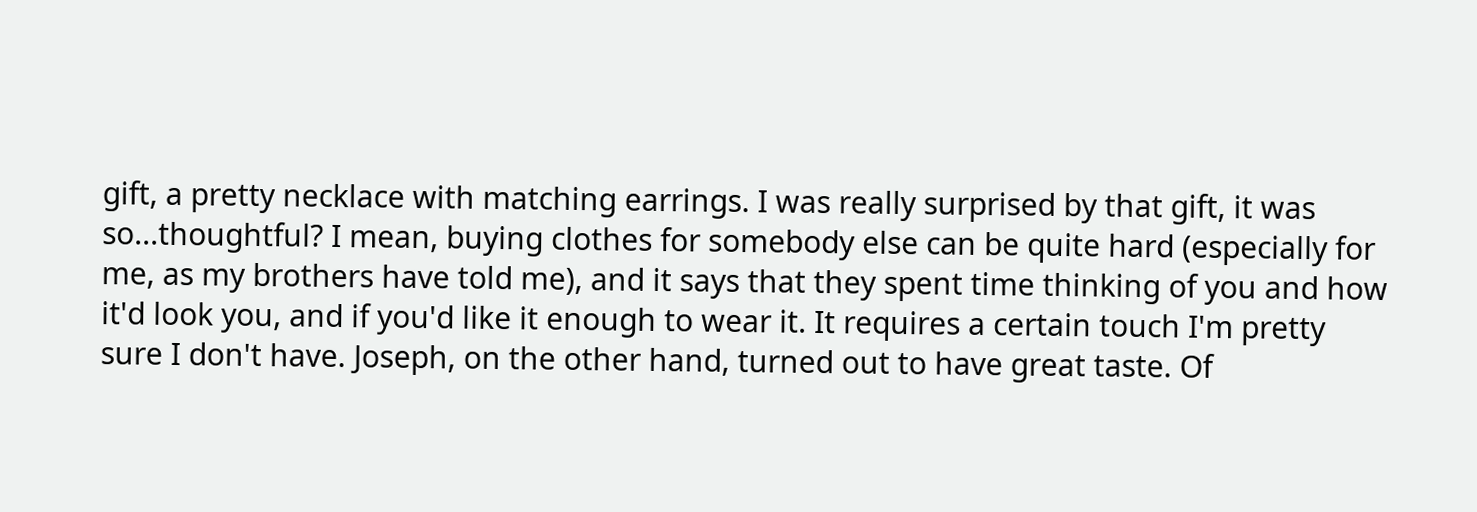gift, a pretty necklace with matching earrings. I was really surprised by that gift, it was so...thoughtful? I mean, buying clothes for somebody else can be quite hard (especially for me, as my brothers have told me), and it says that they spent time thinking of you and how it'd look you, and if you'd like it enough to wear it. It requires a certain touch I'm pretty sure I don't have. Joseph, on the other hand, turned out to have great taste. Of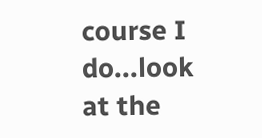course I do...look at the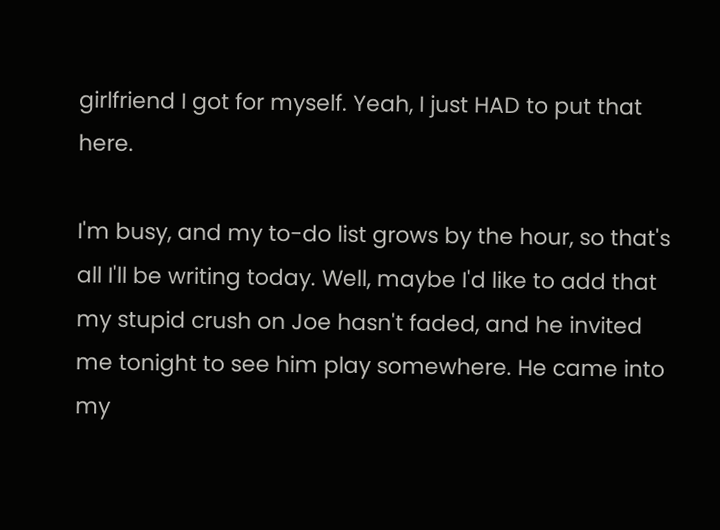girlfriend I got for myself. Yeah, I just HAD to put that here.

I'm busy, and my to-do list grows by the hour, so that's all I'll be writing today. Well, maybe I'd like to add that my stupid crush on Joe hasn't faded, and he invited me tonight to see him play somewhere. He came into my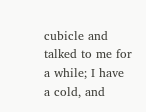cubicle and talked to me for a while; I have a cold, and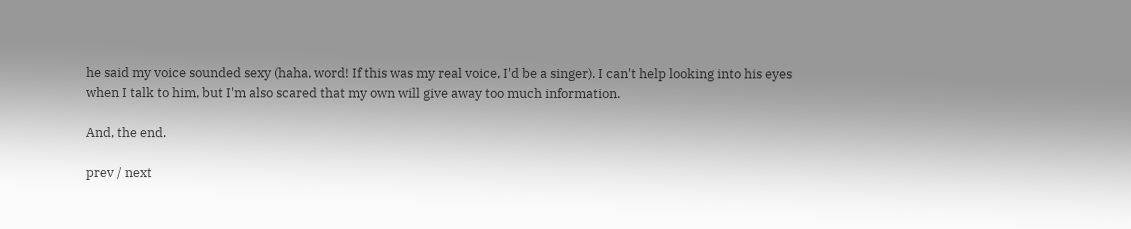he said my voice sounded sexy (haha, word! If this was my real voice, I'd be a singer). I can't help looking into his eyes when I talk to him, but I'm also scared that my own will give away too much information.

And, the end.

prev / next